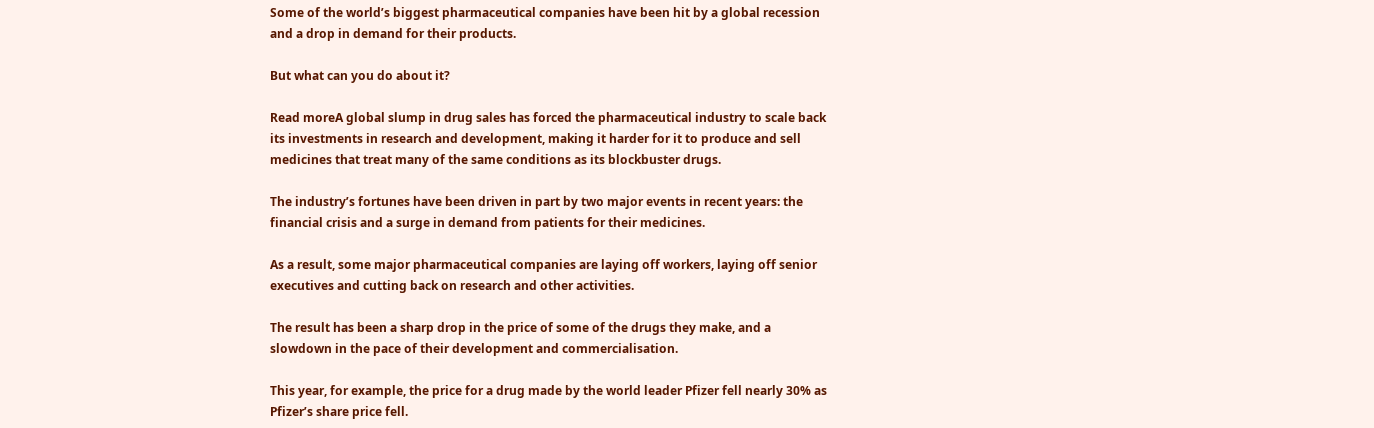Some of the world’s biggest pharmaceutical companies have been hit by a global recession and a drop in demand for their products.

But what can you do about it?

Read moreA global slump in drug sales has forced the pharmaceutical industry to scale back its investments in research and development, making it harder for it to produce and sell medicines that treat many of the same conditions as its blockbuster drugs.

The industry’s fortunes have been driven in part by two major events in recent years: the financial crisis and a surge in demand from patients for their medicines.

As a result, some major pharmaceutical companies are laying off workers, laying off senior executives and cutting back on research and other activities.

The result has been a sharp drop in the price of some of the drugs they make, and a slowdown in the pace of their development and commercialisation.

This year, for example, the price for a drug made by the world leader Pfizer fell nearly 30% as Pfizer’s share price fell.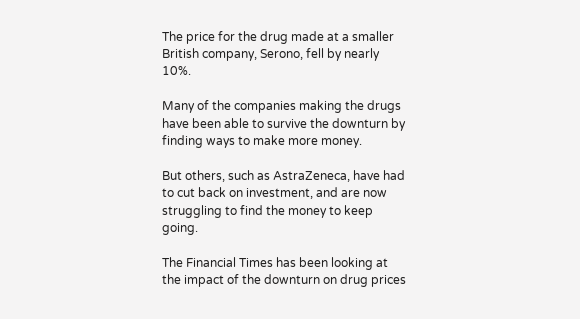The price for the drug made at a smaller British company, Serono, fell by nearly 10%.

Many of the companies making the drugs have been able to survive the downturn by finding ways to make more money.

But others, such as AstraZeneca, have had to cut back on investment, and are now struggling to find the money to keep going.

The Financial Times has been looking at the impact of the downturn on drug prices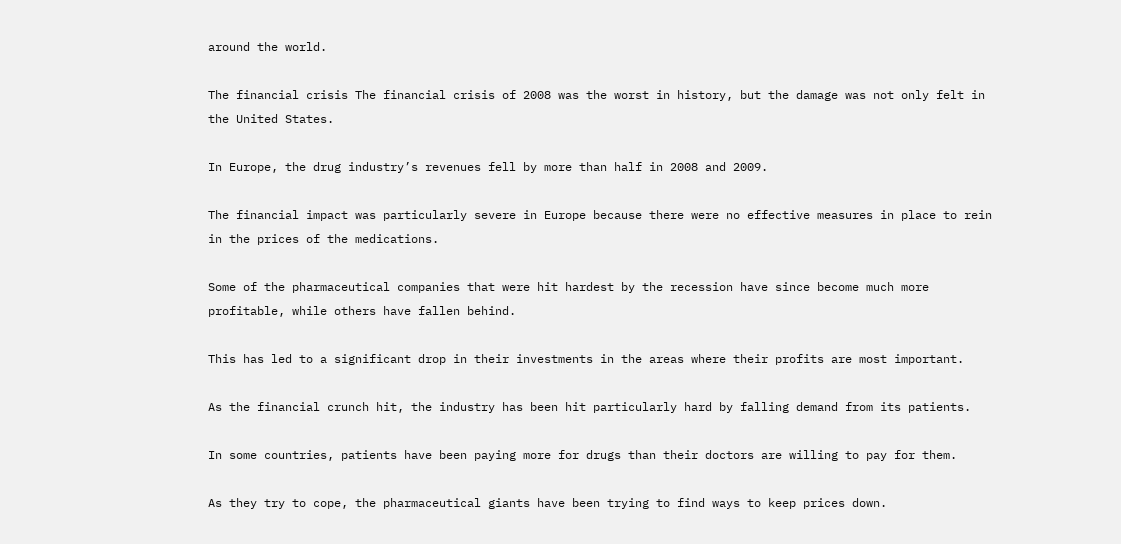around the world.

The financial crisis The financial crisis of 2008 was the worst in history, but the damage was not only felt in the United States.

In Europe, the drug industry’s revenues fell by more than half in 2008 and 2009.

The financial impact was particularly severe in Europe because there were no effective measures in place to rein in the prices of the medications.

Some of the pharmaceutical companies that were hit hardest by the recession have since become much more profitable, while others have fallen behind.

This has led to a significant drop in their investments in the areas where their profits are most important.

As the financial crunch hit, the industry has been hit particularly hard by falling demand from its patients.

In some countries, patients have been paying more for drugs than their doctors are willing to pay for them.

As they try to cope, the pharmaceutical giants have been trying to find ways to keep prices down.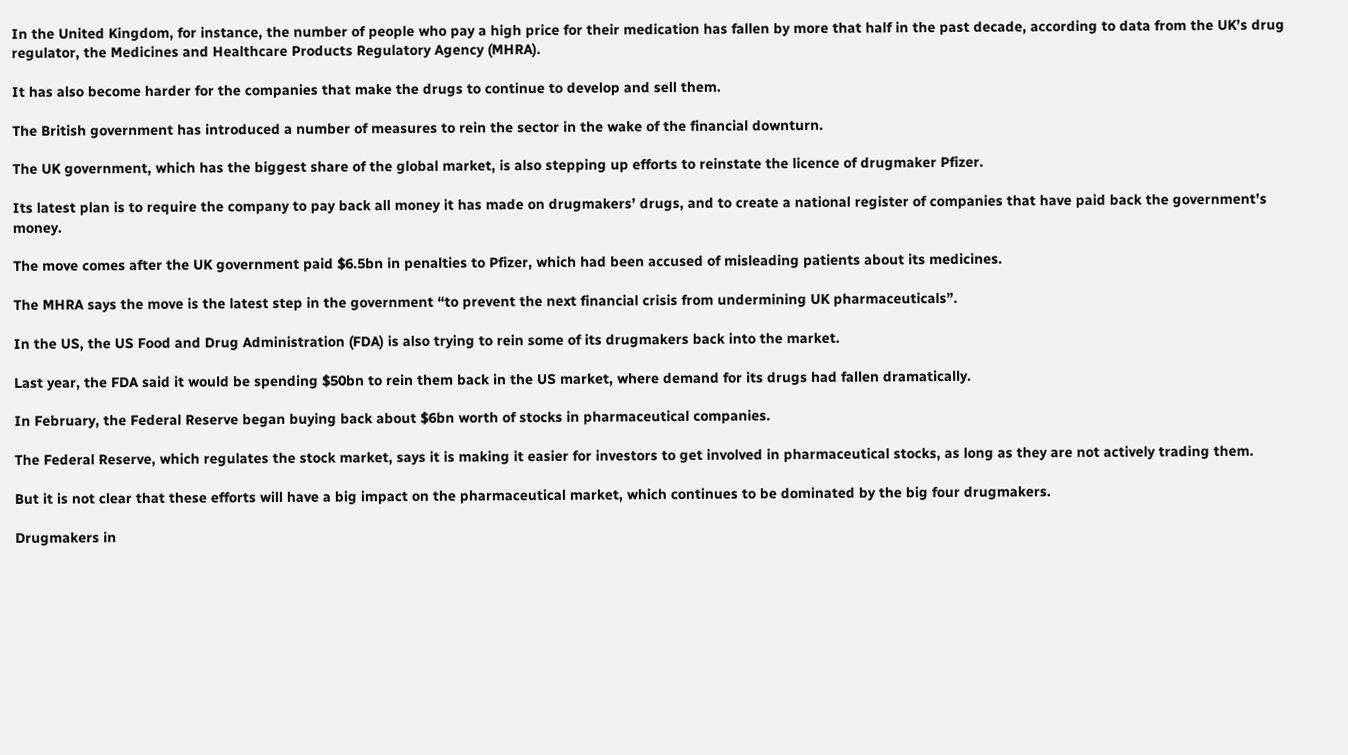In the United Kingdom, for instance, the number of people who pay a high price for their medication has fallen by more that half in the past decade, according to data from the UK’s drug regulator, the Medicines and Healthcare Products Regulatory Agency (MHRA).

It has also become harder for the companies that make the drugs to continue to develop and sell them.

The British government has introduced a number of measures to rein the sector in the wake of the financial downturn.

The UK government, which has the biggest share of the global market, is also stepping up efforts to reinstate the licence of drugmaker Pfizer.

Its latest plan is to require the company to pay back all money it has made on drugmakers’ drugs, and to create a national register of companies that have paid back the government’s money.

The move comes after the UK government paid $6.5bn in penalties to Pfizer, which had been accused of misleading patients about its medicines.

The MHRA says the move is the latest step in the government “to prevent the next financial crisis from undermining UK pharmaceuticals”.

In the US, the US Food and Drug Administration (FDA) is also trying to rein some of its drugmakers back into the market.

Last year, the FDA said it would be spending $50bn to rein them back in the US market, where demand for its drugs had fallen dramatically.

In February, the Federal Reserve began buying back about $6bn worth of stocks in pharmaceutical companies.

The Federal Reserve, which regulates the stock market, says it is making it easier for investors to get involved in pharmaceutical stocks, as long as they are not actively trading them.

But it is not clear that these efforts will have a big impact on the pharmaceutical market, which continues to be dominated by the big four drugmakers.

Drugmakers in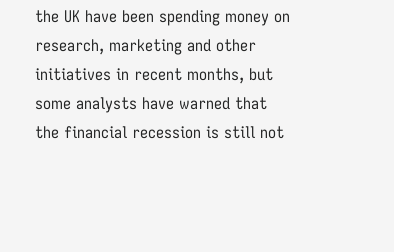the UK have been spending money on research, marketing and other initiatives in recent months, but some analysts have warned that the financial recession is still not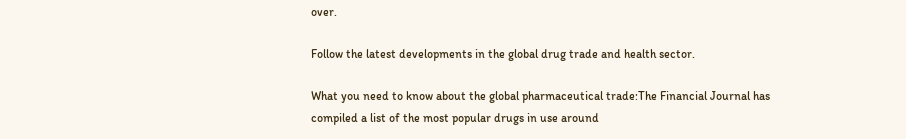over.

Follow the latest developments in the global drug trade and health sector.

What you need to know about the global pharmaceutical trade:The Financial Journal has compiled a list of the most popular drugs in use around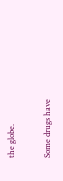the globe.

Some drugs have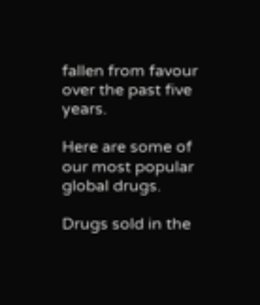fallen from favour over the past five years.

Here are some of our most popular global drugs.

Drugs sold in the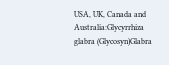USA, UK, Canada and Australia:Glycyrrhiza glabra (Glycosyn)Glabra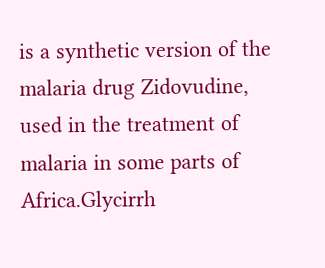is a synthetic version of the malaria drug Zidovudine, used in the treatment of malaria in some parts of Africa.Glycirrh